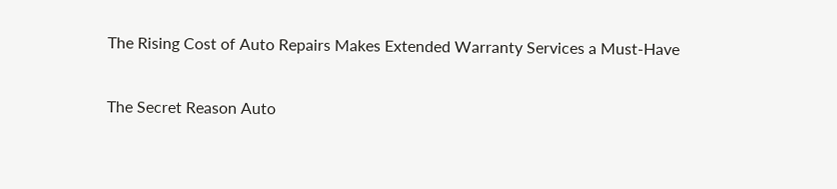The Rising Cost of Auto Repairs Makes Extended Warranty Services a Must-Have

The Secret Reason Auto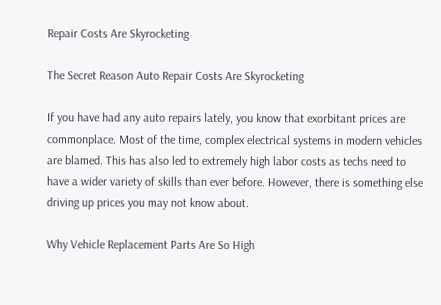Repair Costs Are Skyrocketing

The Secret Reason Auto Repair Costs Are Skyrocketing

If you have had any auto repairs lately, you know that exorbitant prices are commonplace. Most of the time, complex electrical systems in modern vehicles are blamed. This has also led to extremely high labor costs as techs need to have a wider variety of skills than ever before. However, there is something else driving up prices you may not know about.

Why Vehicle Replacement Parts Are So High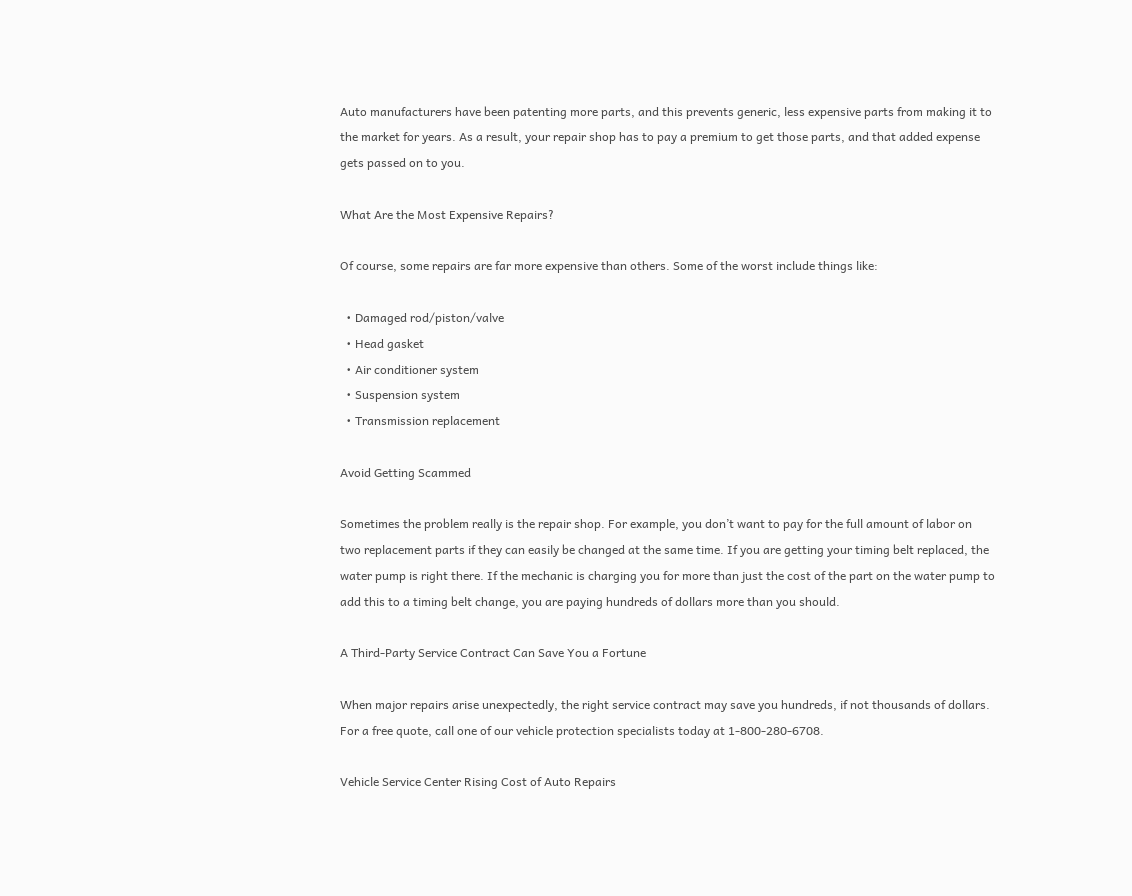Auto manufacturers have been patenting more parts, and this prevents generic, less expensive parts from making it to the market for years. As a result, your repair shop has to pay a premium to get those parts, and that added expense gets passed on to you.

What Are the Most Expensive Repairs?

Of course, some repairs are far more expensive than others. Some of the worst include things like:

  • Damaged rod/piston/valve
  • Head gasket
  • Air conditioner system
  • Suspension system
  • Transmission replacement

Avoid Getting Scammed

Sometimes the problem really is the repair shop. For example, you don’t want to pay for the full amount of labor on two replacement parts if they can easily be changed at the same time. If you are getting your timing belt replaced, the water pump is right there. If the mechanic is charging you for more than just the cost of the part on the water pump to add this to a timing belt change, you are paying hundreds of dollars more than you should.

A Third-Party Service Contract Can Save You a Fortune

When major repairs arise unexpectedly, the right service contract may save you hundreds, if not thousands of dollars. For a free quote, call one of our vehicle protection specialists today at 1-800-280-6708.

Vehicle Service Center Rising Cost of Auto Repairs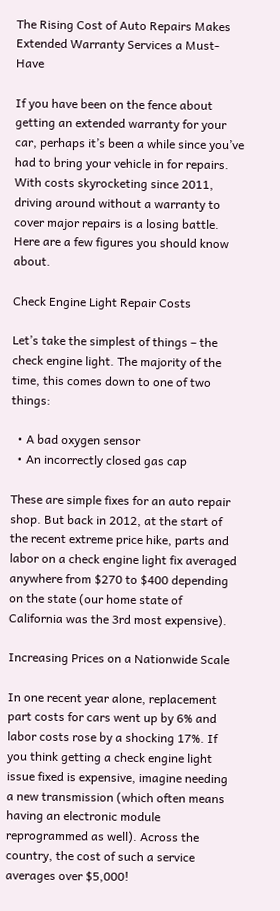The Rising Cost of Auto Repairs Makes Extended Warranty Services a Must-Have

If you have been on the fence about getting an extended warranty for your car, perhaps it’s been a while since you’ve had to bring your vehicle in for repairs. With costs skyrocketing since 2011, driving around without a warranty to cover major repairs is a losing battle. Here are a few figures you should know about.

Check Engine Light Repair Costs

Let’s take the simplest of things – the check engine light. The majority of the time, this comes down to one of two things:

  • A bad oxygen sensor
  • An incorrectly closed gas cap

These are simple fixes for an auto repair shop. But back in 2012, at the start of the recent extreme price hike, parts and labor on a check engine light fix averaged anywhere from $270 to $400 depending on the state (our home state of California was the 3rd most expensive).

Increasing Prices on a Nationwide Scale

In one recent year alone, replacement part costs for cars went up by 6% and labor costs rose by a shocking 17%. If you think getting a check engine light issue fixed is expensive, imagine needing a new transmission (which often means having an electronic module reprogrammed as well). Across the country, the cost of such a service averages over $5,000!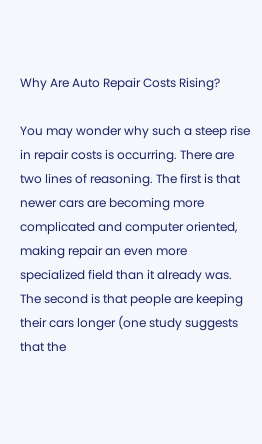Why Are Auto Repair Costs Rising?

You may wonder why such a steep rise in repair costs is occurring. There are two lines of reasoning. The first is that newer cars are becoming more complicated and computer oriented, making repair an even more specialized field than it already was. The second is that people are keeping their cars longer (one study suggests that the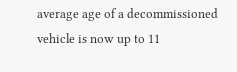average age of a decommissioned vehicle is now up to 11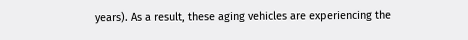years). As a result, these aging vehicles are experiencing the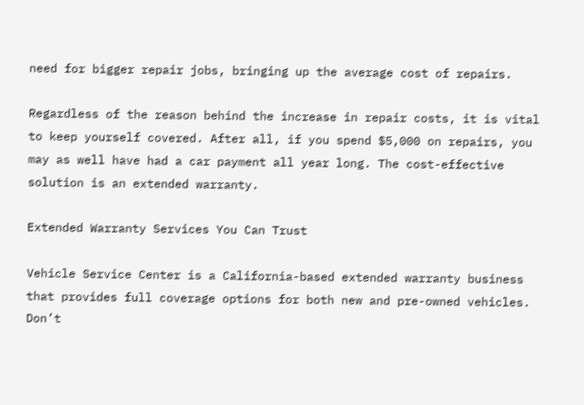need for bigger repair jobs, bringing up the average cost of repairs.

Regardless of the reason behind the increase in repair costs, it is vital to keep yourself covered. After all, if you spend $5,000 on repairs, you may as well have had a car payment all year long. The cost-effective solution is an extended warranty.

Extended Warranty Services You Can Trust

Vehicle Service Center is a California-based extended warranty business that provides full coverage options for both new and pre-owned vehicles. Don’t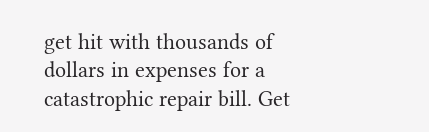get hit with thousands of dollars in expenses for a catastrophic repair bill. Get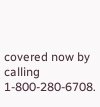covered now by calling 1-800-280-6708.